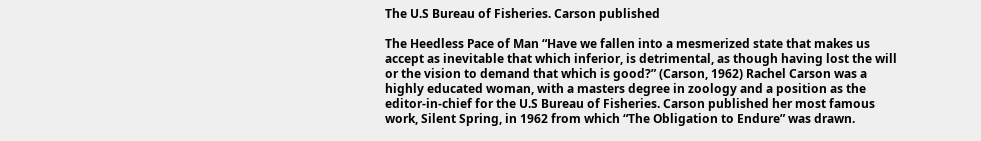The U.S Bureau of Fisheries. Carson published

The Heedless Pace of Man “Have we fallen into a mesmerized state that makes us accept as inevitable that which inferior, is detrimental, as though having lost the will or the vision to demand that which is good?” (Carson, 1962) Rachel Carson was a highly educated woman, with a masters degree in zoology and a position as the editor-in-chief for the U.S Bureau of Fisheries. Carson published her most famous work, Silent Spring, in 1962 from which “The Obligation to Endure” was drawn.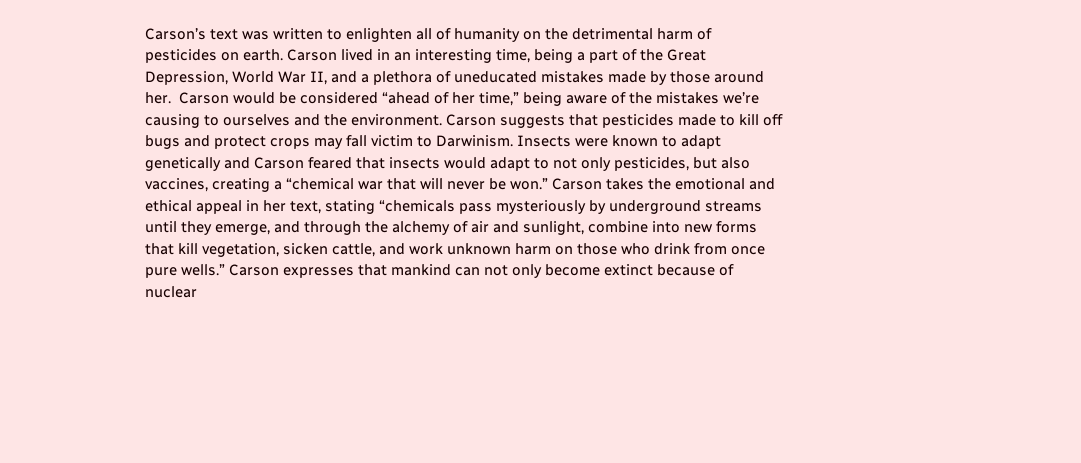Carson’s text was written to enlighten all of humanity on the detrimental harm of pesticides on earth. Carson lived in an interesting time, being a part of the Great Depression, World War II, and a plethora of uneducated mistakes made by those around her.  Carson would be considered “ahead of her time,” being aware of the mistakes we’re causing to ourselves and the environment. Carson suggests that pesticides made to kill off bugs and protect crops may fall victim to Darwinism. Insects were known to adapt genetically and Carson feared that insects would adapt to not only pesticides, but also vaccines, creating a “chemical war that will never be won.” Carson takes the emotional and ethical appeal in her text, stating “chemicals pass mysteriously by underground streams until they emerge, and through the alchemy of air and sunlight, combine into new forms that kill vegetation, sicken cattle, and work unknown harm on those who drink from once pure wells.” Carson expresses that mankind can not only become extinct because of nuclear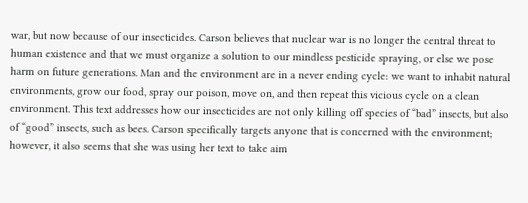war, but now because of our insecticides. Carson believes that nuclear war is no longer the central threat to human existence and that we must organize a solution to our mindless pesticide spraying, or else we pose harm on future generations. Man and the environment are in a never ending cycle: we want to inhabit natural environments, grow our food, spray our poison, move on, and then repeat this vicious cycle on a clean environment. This text addresses how our insecticides are not only killing off species of “bad” insects, but also of “good” insects, such as bees. Carson specifically targets anyone that is concerned with the environment; however, it also seems that she was using her text to take aim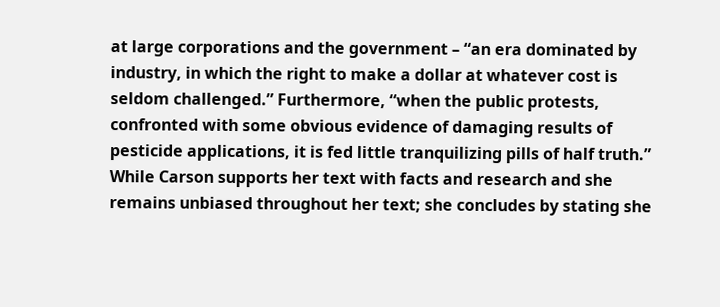at large corporations and the government – “an era dominated by industry, in which the right to make a dollar at whatever cost is seldom challenged.” Furthermore, “when the public protests, confronted with some obvious evidence of damaging results of pesticide applications, it is fed little tranquilizing pills of half truth.” While Carson supports her text with facts and research and she remains unbiased throughout her text; she concludes by stating she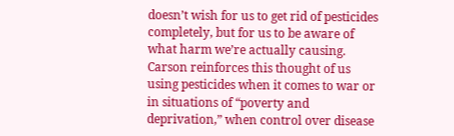doesn’t wish for us to get rid of pesticides completely, but for us to be aware of what harm we’re actually causing. Carson reinforces this thought of us using pesticides when it comes to war or in situations of “poverty and deprivation,” when control over disease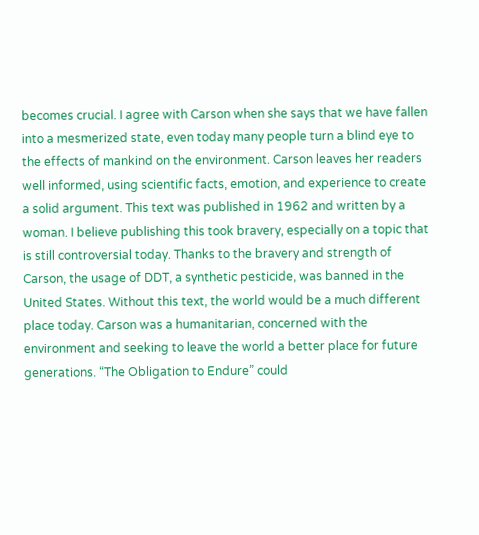becomes crucial. I agree with Carson when she says that we have fallen into a mesmerized state, even today many people turn a blind eye to the effects of mankind on the environment. Carson leaves her readers well informed, using scientific facts, emotion, and experience to create a solid argument. This text was published in 1962 and written by a woman. I believe publishing this took bravery, especially on a topic that is still controversial today. Thanks to the bravery and strength of Carson, the usage of DDT, a synthetic pesticide, was banned in the United States. Without this text, the world would be a much different place today. Carson was a humanitarian, concerned with the environment and seeking to leave the world a better place for future generations. “The Obligation to Endure” could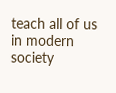teach all of us in modern society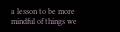a lesson to be more mindful of things we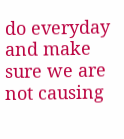do everyday and make sure we are not causing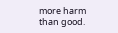more harm than good.